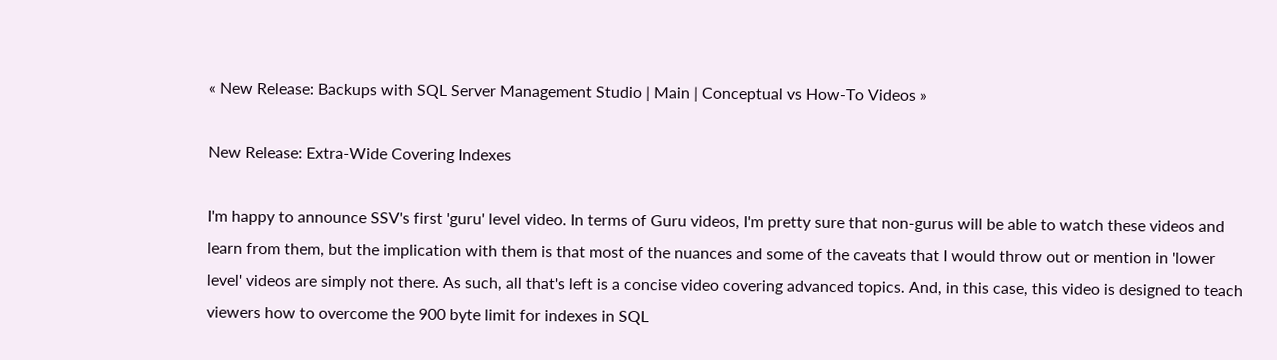« New Release: Backups with SQL Server Management Studio | Main | Conceptual vs How-To Videos »

New Release: Extra-Wide Covering Indexes

I'm happy to announce SSV's first 'guru' level video. In terms of Guru videos, I'm pretty sure that non-gurus will be able to watch these videos and learn from them, but the implication with them is that most of the nuances and some of the caveats that I would throw out or mention in 'lower level' videos are simply not there. As such, all that's left is a concise video covering advanced topics. And, in this case, this video is designed to teach viewers how to overcome the 900 byte limit for indexes in SQL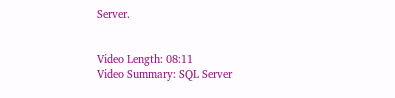Server.


Video Length: 08:11
Video Summary: SQL Server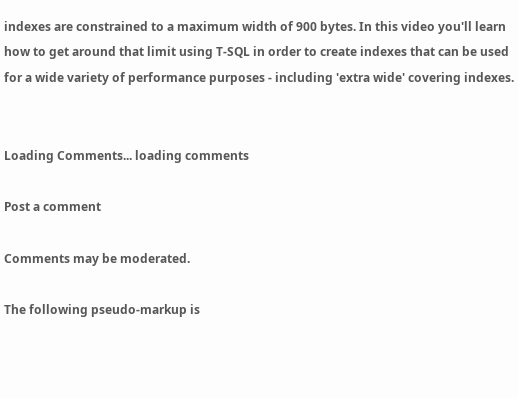indexes are constrained to a maximum width of 900 bytes. In this video you'll learn how to get around that limit using T-SQL in order to create indexes that can be used for a wide variety of performance purposes - including 'extra wide' covering indexes.


Loading Comments... loading comments

Post a comment

Comments may be moderated.

The following pseudo-markup is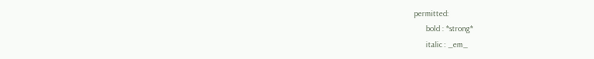permitted:
      bold : *strong*
      italic : _em_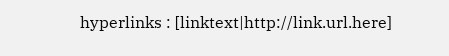hyperlinks : [linktext|http://link.url.here]